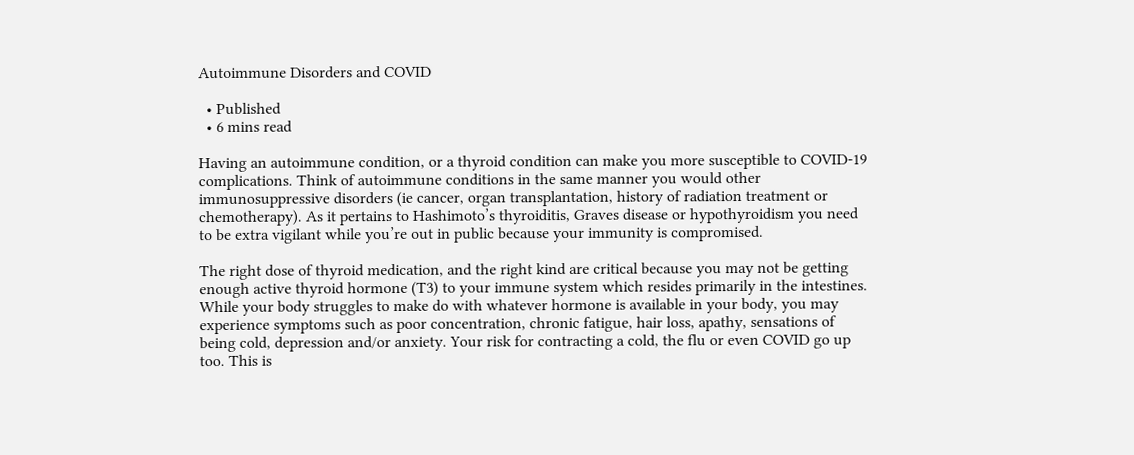Autoimmune Disorders and COVID

  • Published
  • 6 mins read

Having an autoimmune condition, or a thyroid condition can make you more susceptible to COVID-19 complications. Think of autoimmune conditions in the same manner you would other immunosuppressive disorders (ie cancer, organ transplantation, history of radiation treatment or chemotherapy). As it pertains to Hashimoto’s thyroiditis, Graves disease or hypothyroidism you need to be extra vigilant while you’re out in public because your immunity is compromised.

The right dose of thyroid medication, and the right kind are critical because you may not be getting enough active thyroid hormone (T3) to your immune system which resides primarily in the intestines. While your body struggles to make do with whatever hormone is available in your body, you may experience symptoms such as poor concentration, chronic fatigue, hair loss, apathy, sensations of being cold, depression and/or anxiety. Your risk for contracting a cold, the flu or even COVID go up too. This is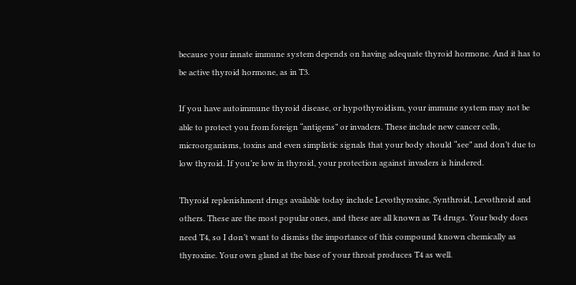because your innate immune system depends on having adequate thyroid hormone. And it has to be active thyroid hormone, as in T3.

If you have autoimmune thyroid disease, or hypothyroidism, your immune system may not be able to protect you from foreign “antigens” or invaders. These include new cancer cells, microorganisms, toxins and even simplistic signals that your body should “see” and don’t due to low thyroid. If you’re low in thyroid, your protection against invaders is hindered.

Thyroid replenishment drugs available today include Levothyroxine, Synthroid, Levothroid and others. These are the most popular ones, and these are all known as T4 drugs. Your body does need T4, so I don’t want to dismiss the importance of this compound known chemically as thyroxine. Your own gland at the base of your throat produces T4 as well.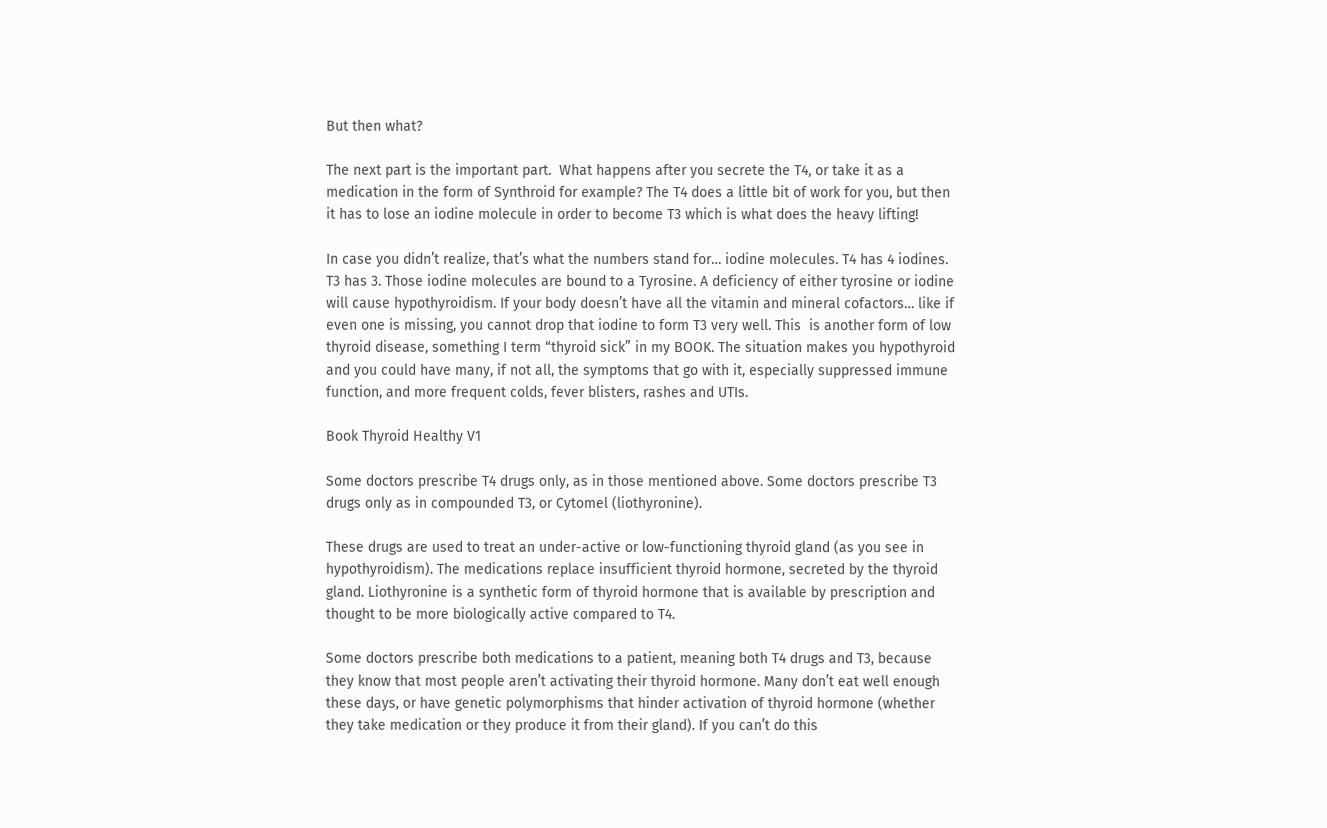But then what?

The next part is the important part.  What happens after you secrete the T4, or take it as a medication in the form of Synthroid for example? The T4 does a little bit of work for you, but then it has to lose an iodine molecule in order to become T3 which is what does the heavy lifting!

In case you didn’t realize, that’s what the numbers stand for… iodine molecules. T4 has 4 iodines. T3 has 3. Those iodine molecules are bound to a Tyrosine. A deficiency of either tyrosine or iodine will cause hypothyroidism. If your body doesn’t have all the vitamin and mineral cofactors… like if even one is missing, you cannot drop that iodine to form T3 very well. This  is another form of low thyroid disease, something I term “thyroid sick” in my BOOK. The situation makes you hypothyroid and you could have many, if not all, the symptoms that go with it, especially suppressed immune function, and more frequent colds, fever blisters, rashes and UTIs.

Book Thyroid Healthy V1

Some doctors prescribe T4 drugs only, as in those mentioned above. Some doctors prescribe T3 drugs only as in compounded T3, or Cytomel (liothyronine).

These drugs are used to treat an under-active or low-functioning thyroid gland (as you see in hypothyroidism). The medications replace insufficient thyroid hormone, secreted by the thyroid gland. Liothyronine is a synthetic form of thyroid hormone that is available by prescription and thought to be more biologically active compared to T4.

Some doctors prescribe both medications to a patient, meaning both T4 drugs and T3, because they know that most people aren’t activating their thyroid hormone. Many don’t eat well enough these days, or have genetic polymorphisms that hinder activation of thyroid hormone (whether they take medication or they produce it from their gland). If you can’t do this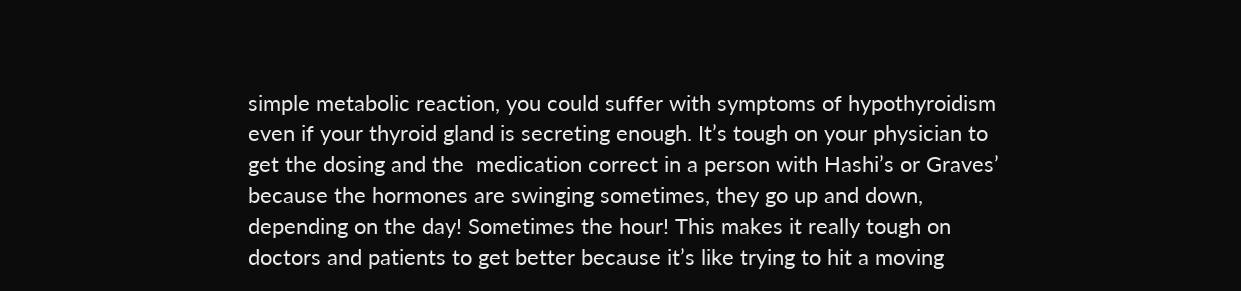simple metabolic reaction, you could suffer with symptoms of hypothyroidism even if your thyroid gland is secreting enough. It’s tough on your physician to get the dosing and the  medication correct in a person with Hashi’s or Graves’ because the hormones are swinging sometimes, they go up and down, depending on the day! Sometimes the hour! This makes it really tough on doctors and patients to get better because it’s like trying to hit a moving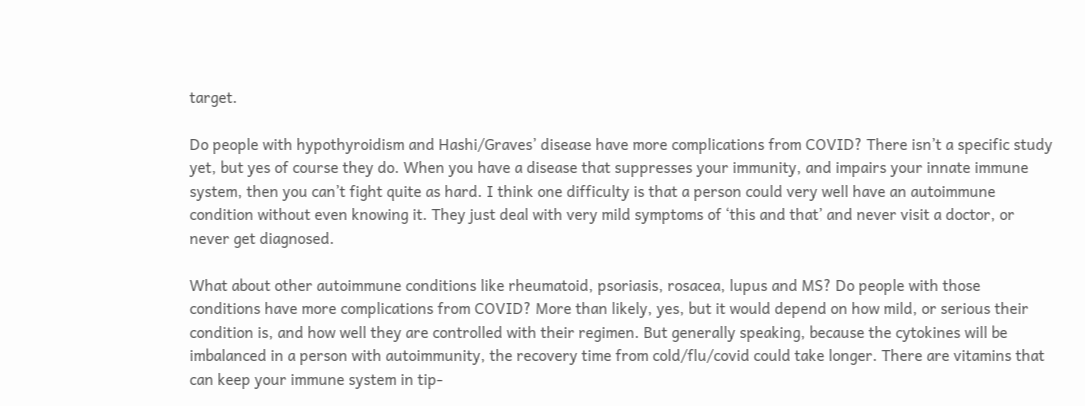target.

Do people with hypothyroidism and Hashi/Graves’ disease have more complications from COVID? There isn’t a specific study yet, but yes of course they do. When you have a disease that suppresses your immunity, and impairs your innate immune system, then you can’t fight quite as hard. I think one difficulty is that a person could very well have an autoimmune condition without even knowing it. They just deal with very mild symptoms of ‘this and that’ and never visit a doctor, or never get diagnosed.

What about other autoimmune conditions like rheumatoid, psoriasis, rosacea, lupus and MS? Do people with those conditions have more complications from COVID? More than likely, yes, but it would depend on how mild, or serious their condition is, and how well they are controlled with their regimen. But generally speaking, because the cytokines will be imbalanced in a person with autoimmunity, the recovery time from cold/flu/covid could take longer. There are vitamins that can keep your immune system in tip-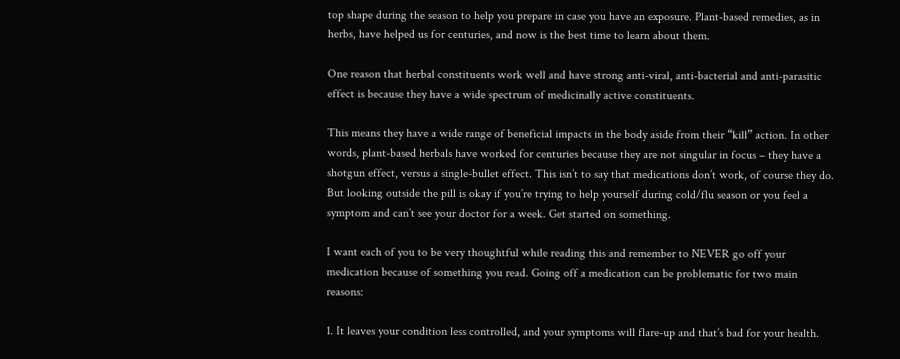top shape during the season to help you prepare in case you have an exposure. Plant-based remedies, as in herbs, have helped us for centuries, and now is the best time to learn about them.

One reason that herbal constituents work well and have strong anti-viral, anti-bacterial and anti-parasitic effect is because they have a wide spectrum of medicinally active constituents.

This means they have a wide range of beneficial impacts in the body aside from their “kill” action. In other words, plant-based herbals have worked for centuries because they are not singular in focus – they have a shotgun effect, versus a single-bullet effect. This isn’t to say that medications don’t work, of course they do. But looking outside the pill is okay if you’re trying to help yourself during cold/flu season or you feel a symptom and can’t see your doctor for a week. Get started on something.

I want each of you to be very thoughtful while reading this and remember to NEVER go off your medication because of something you read. Going off a medication can be problematic for two main reasons:

1. It leaves your condition less controlled, and your symptoms will flare-up and that’s bad for your health.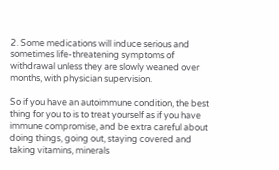2. Some medications will induce serious and sometimes life-threatening symptoms of withdrawal unless they are slowly weaned over months, with physician supervision.

So if you have an autoimmune condition, the best thing for you to is to treat yourself as if you have immune compromise, and be extra careful about doing things, going out, staying covered and taking vitamins, minerals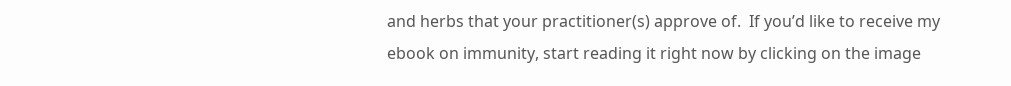and herbs that your practitioner(s) approve of.  If you’d like to receive my ebook on immunity, start reading it right now by clicking on the image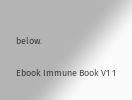below.

Ebook Immune Book V1 1